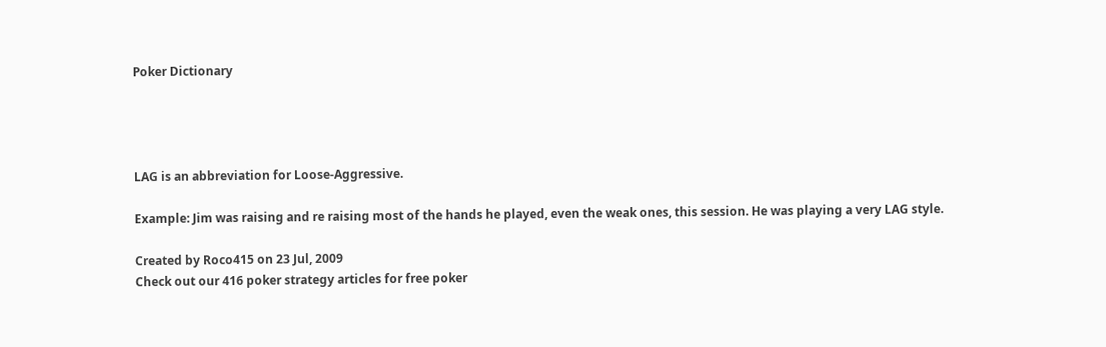Poker Dictionary




LAG is an abbreviation for Loose-Aggressive.

Example: Jim was raising and re raising most of the hands he played, even the weak ones, this session. He was playing a very LAG style.

Created by Roco415 on 23 Jul, 2009
Check out our 416 poker strategy articles for free poker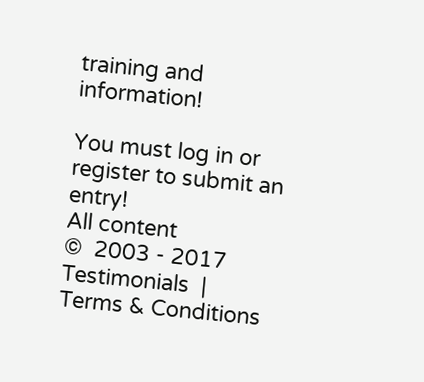training and information!

You must log in or register to submit an entry!
All content
©  2003 - 2017
Testimonials  |   Terms & Conditions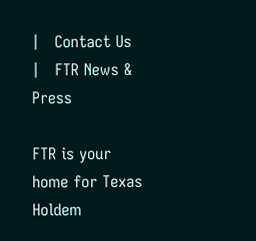|   Contact Us  |   FTR News & Press

FTR is your home for Texas Holdem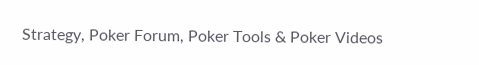Strategy, Poker Forum, Poker Tools & Poker Videos